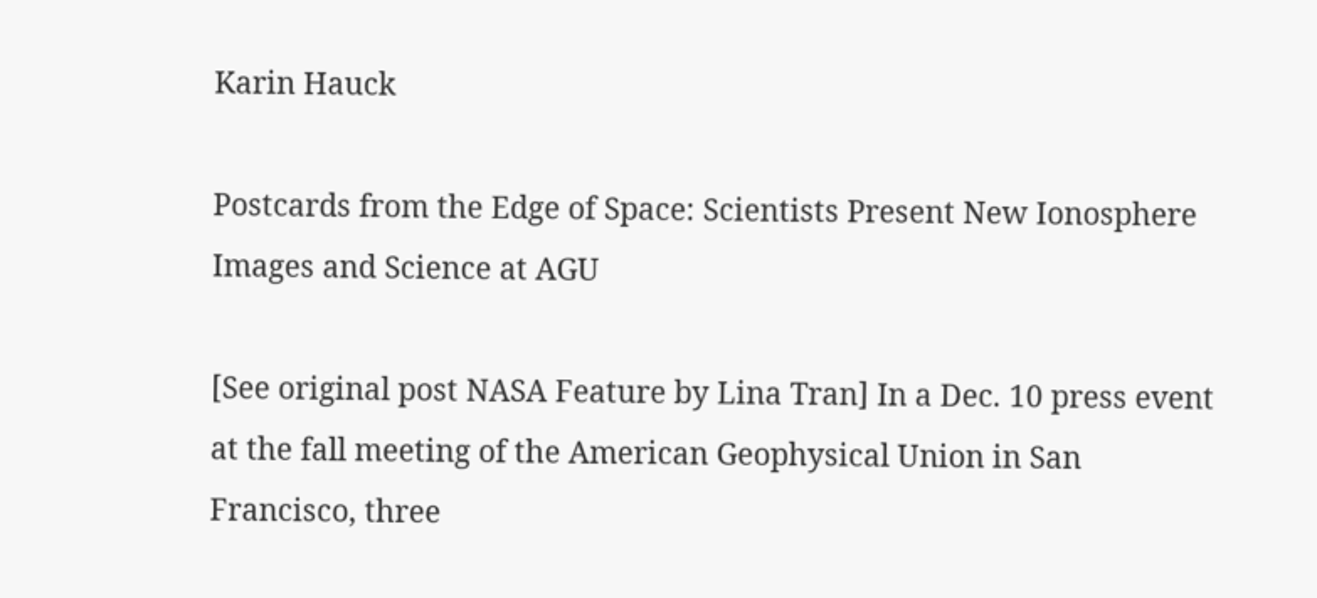Karin Hauck

Postcards from the Edge of Space: Scientists Present New Ionosphere Images and Science at AGU

[See original post NASA Feature by Lina Tran] In a Dec. 10 press event at the fall meeting of the American Geophysical Union in San Francisco, three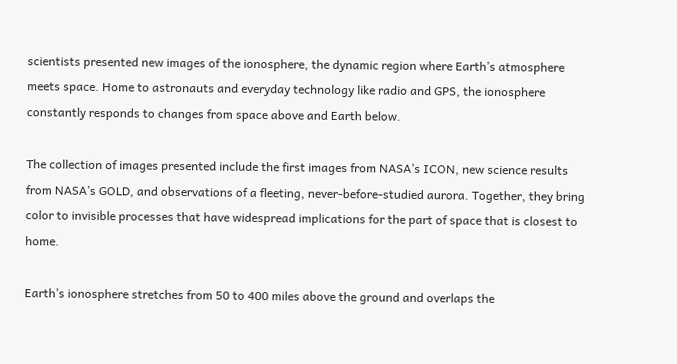scientists presented new images of the ionosphere, the dynamic region where Earth’s atmosphere meets space. Home to astronauts and everyday technology like radio and GPS, the ionosphere constantly responds to changes from space above and Earth below.

The collection of images presented include the first images from NASA’s ICON, new science results from NASA’s GOLD, and observations of a fleeting, never-before-studied aurora. Together, they bring color to invisible processes that have widespread implications for the part of space that is closest to home.

Earth’s ionosphere stretches from 50 to 400 miles above the ground and overlaps the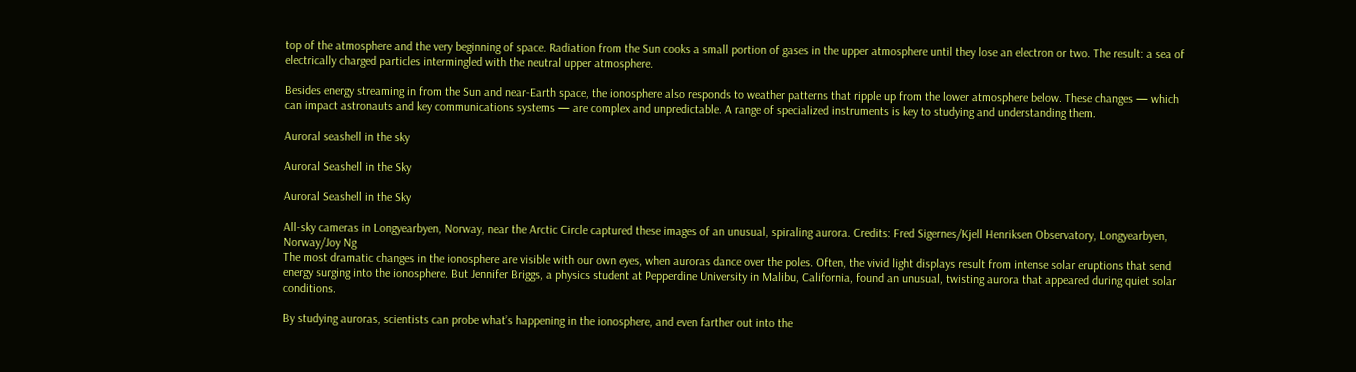top of the atmosphere and the very beginning of space. Radiation from the Sun cooks a small portion of gases in the upper atmosphere until they lose an electron or two. The result: a sea of electrically charged particles intermingled with the neutral upper atmosphere.

Besides energy streaming in from the Sun and near-Earth space, the ionosphere also responds to weather patterns that ripple up from the lower atmosphere below. These changes — which can impact astronauts and key communications systems — are complex and unpredictable. A range of specialized instruments is key to studying and understanding them.

Auroral seashell in the sky

Auroral Seashell in the Sky

Auroral Seashell in the Sky

All-sky cameras in Longyearbyen, Norway, near the Arctic Circle captured these images of an unusual, spiraling aurora. Credits: Fred Sigernes/Kjell Henriksen Observatory, Longyearbyen, Norway/Joy Ng
The most dramatic changes in the ionosphere are visible with our own eyes, when auroras dance over the poles. Often, the vivid light displays result from intense solar eruptions that send energy surging into the ionosphere. But Jennifer Briggs, a physics student at Pepperdine University in Malibu, California, found an unusual, twisting aurora that appeared during quiet solar conditions.

By studying auroras, scientists can probe what’s happening in the ionosphere, and even farther out into the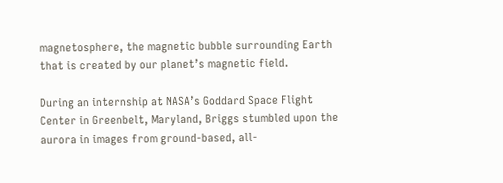magnetosphere, the magnetic bubble surrounding Earth that is created by our planet’s magnetic field.

During an internship at NASA’s Goddard Space Flight Center in Greenbelt, Maryland, Briggs stumbled upon the aurora in images from ground-based, all-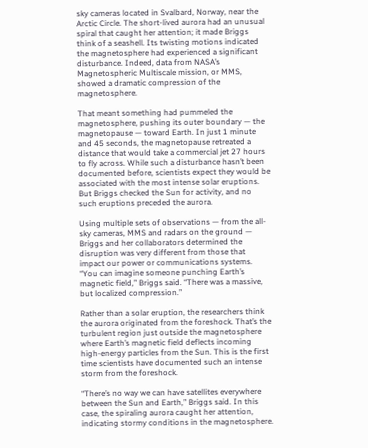sky cameras located in Svalbard, Norway, near the Arctic Circle. The short-lived aurora had an unusual spiral that caught her attention; it made Briggs think of a seashell. Its twisting motions indicated the magnetosphere had experienced a significant disturbance. Indeed, data from NASA’s Magnetospheric Multiscale mission, or MMS, showed a dramatic compression of the magnetosphere.

That meant something had pummeled the magnetosphere, pushing its outer boundary — the magnetopause — toward Earth. In just 1 minute and 45 seconds, the magnetopause retreated a distance that would take a commercial jet 27 hours to fly across. While such a disturbance hasn’t been documented before, scientists expect they would be associated with the most intense solar eruptions. But Briggs checked the Sun for activity, and no such eruptions preceded the aurora.

Using multiple sets of observations — from the all-sky cameras, MMS and radars on the ground — Briggs and her collaborators determined the disruption was very different from those that impact our power or communications systems. “You can imagine someone punching Earth’s magnetic field,” Briggs said. “There was a massive, but localized compression.”

Rather than a solar eruption, the researchers think the aurora originated from the foreshock. That’s the turbulent region just outside the magnetosphere where Earth’s magnetic field deflects incoming high-energy particles from the Sun. This is the first time scientists have documented such an intense storm from the foreshock.

“There’s no way we can have satellites everywhere between the Sun and Earth,” Briggs said. In this case, the spiraling aurora caught her attention, indicating stormy conditions in the magnetosphere.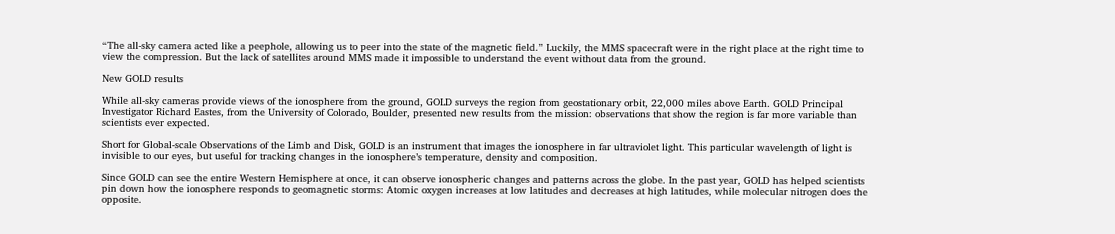“The all-sky camera acted like a peephole, allowing us to peer into the state of the magnetic field.” Luckily, the MMS spacecraft were in the right place at the right time to view the compression. But the lack of satellites around MMS made it impossible to understand the event without data from the ground.

New GOLD results

While all-sky cameras provide views of the ionosphere from the ground, GOLD surveys the region from geostationary orbit, 22,000 miles above Earth. GOLD Principal Investigator Richard Eastes, from the University of Colorado, Boulder, presented new results from the mission: observations that show the region is far more variable than scientists ever expected.

Short for Global-scale Observations of the Limb and Disk, GOLD is an instrument that images the ionosphere in far ultraviolet light. This particular wavelength of light is invisible to our eyes, but useful for tracking changes in the ionosphere’s temperature, density and composition.

Since GOLD can see the entire Western Hemisphere at once, it can observe ionospheric changes and patterns across the globe. In the past year, GOLD has helped scientists pin down how the ionosphere responds to geomagnetic storms: Atomic oxygen increases at low latitudes and decreases at high latitudes, while molecular nitrogen does the opposite.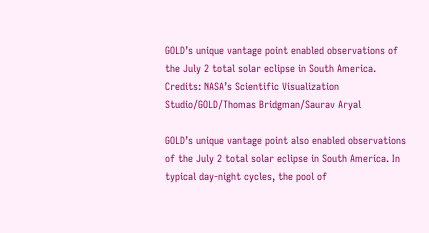GOLD’s unique vantage point enabled observations of the July 2 total solar eclipse in South America. Credits: NASA’s Scientific Visualization Studio/GOLD/Thomas Bridgman/Saurav Aryal

GOLD’s unique vantage point also enabled observations of the July 2 total solar eclipse in South America. In typical day-night cycles, the pool of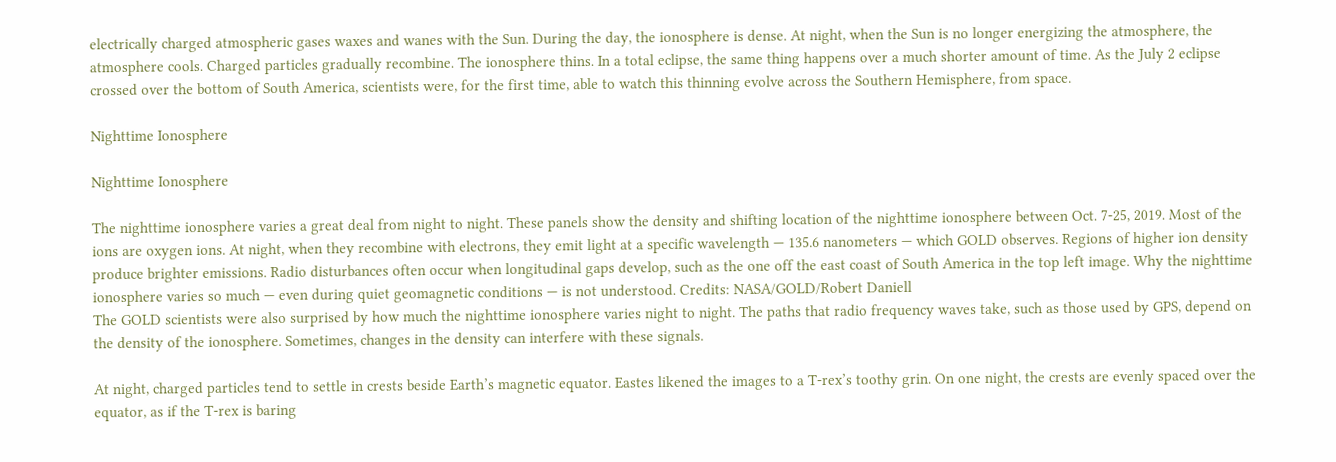electrically charged atmospheric gases waxes and wanes with the Sun. During the day, the ionosphere is dense. At night, when the Sun is no longer energizing the atmosphere, the atmosphere cools. Charged particles gradually recombine. The ionosphere thins. In a total eclipse, the same thing happens over a much shorter amount of time. As the July 2 eclipse crossed over the bottom of South America, scientists were, for the first time, able to watch this thinning evolve across the Southern Hemisphere, from space.

Nighttime Ionosphere

Nighttime Ionosphere

The nighttime ionosphere varies a great deal from night to night. These panels show the density and shifting location of the nighttime ionosphere between Oct. 7-25, 2019. Most of the ions are oxygen ions. At night, when they recombine with electrons, they emit light at a specific wavelength — 135.6 nanometers — which GOLD observes. Regions of higher ion density produce brighter emissions. Radio disturbances often occur when longitudinal gaps develop, such as the one off the east coast of South America in the top left image. Why the nighttime ionosphere varies so much — even during quiet geomagnetic conditions — is not understood. Credits: NASA/GOLD/Robert Daniell
The GOLD scientists were also surprised by how much the nighttime ionosphere varies night to night. The paths that radio frequency waves take, such as those used by GPS, depend on the density of the ionosphere. Sometimes, changes in the density can interfere with these signals.

At night, charged particles tend to settle in crests beside Earth’s magnetic equator. Eastes likened the images to a T-rex’s toothy grin. On one night, the crests are evenly spaced over the equator, as if the T-rex is baring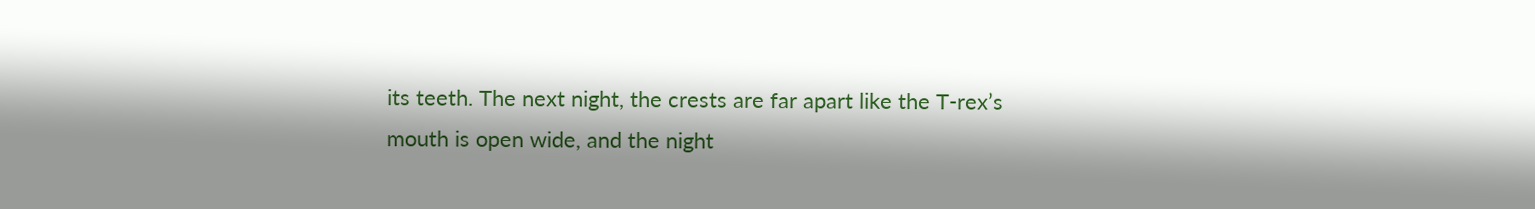its teeth. The next night, the crests are far apart like the T-rex’s mouth is open wide, and the night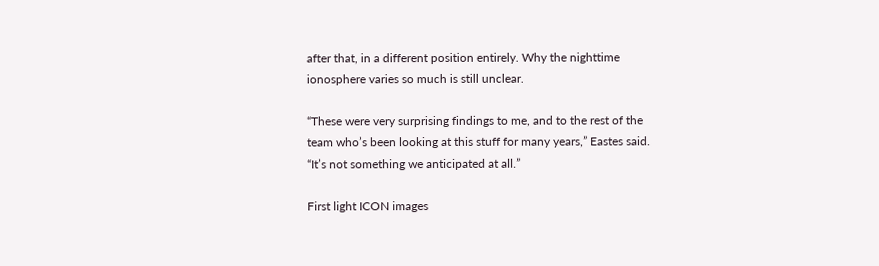after that, in a different position entirely. Why the nighttime ionosphere varies so much is still unclear.

“These were very surprising findings to me, and to the rest of the team who’s been looking at this stuff for many years,” Eastes said. “It’s not something we anticipated at all.”

First light ICON images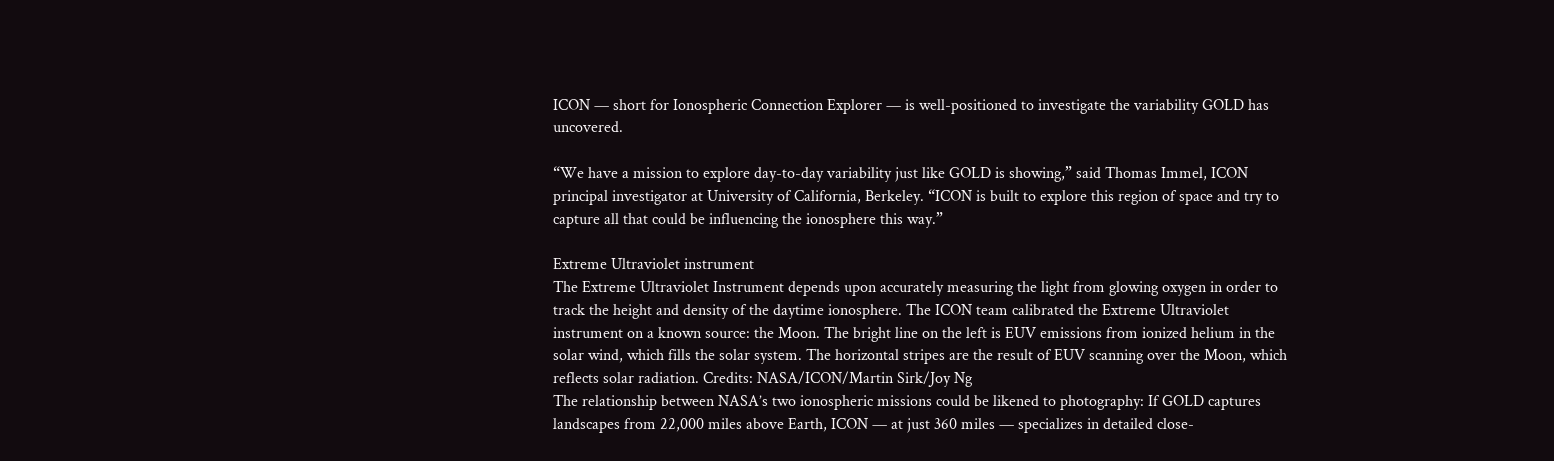ICON — short for Ionospheric Connection Explorer — is well-positioned to investigate the variability GOLD has uncovered.

“We have a mission to explore day-to-day variability just like GOLD is showing,” said Thomas Immel, ICON principal investigator at University of California, Berkeley. “ICON is built to explore this region of space and try to capture all that could be influencing the ionosphere this way.”

Extreme Ultraviolet instrument
The Extreme Ultraviolet Instrument depends upon accurately measuring the light from glowing oxygen in order to track the height and density of the daytime ionosphere. The ICON team calibrated the Extreme Ultraviolet instrument on a known source: the Moon. The bright line on the left is EUV emissions from ionized helium in the solar wind, which fills the solar system. The horizontal stripes are the result of EUV scanning over the Moon, which reflects solar radiation. Credits: NASA/ICON/Martin Sirk/Joy Ng
The relationship between NASA’s two ionospheric missions could be likened to photography: If GOLD captures landscapes from 22,000 miles above Earth, ICON — at just 360 miles — specializes in detailed close-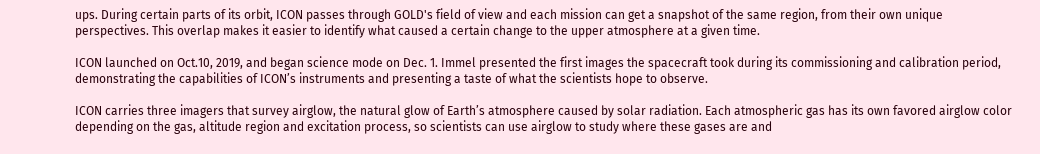ups. During certain parts of its orbit, ICON passes through GOLD's field of view and each mission can get a snapshot of the same region, from their own unique perspectives. This overlap makes it easier to identify what caused a certain change to the upper atmosphere at a given time.

ICON launched on Oct.10, 2019, and began science mode on Dec. 1. Immel presented the first images the spacecraft took during its commissioning and calibration period, demonstrating the capabilities of ICON’s instruments and presenting a taste of what the scientists hope to observe.

ICON carries three imagers that survey airglow, the natural glow of Earth’s atmosphere caused by solar radiation. Each atmospheric gas has its own favored airglow color depending on the gas, altitude region and excitation process, so scientists can use airglow to study where these gases are and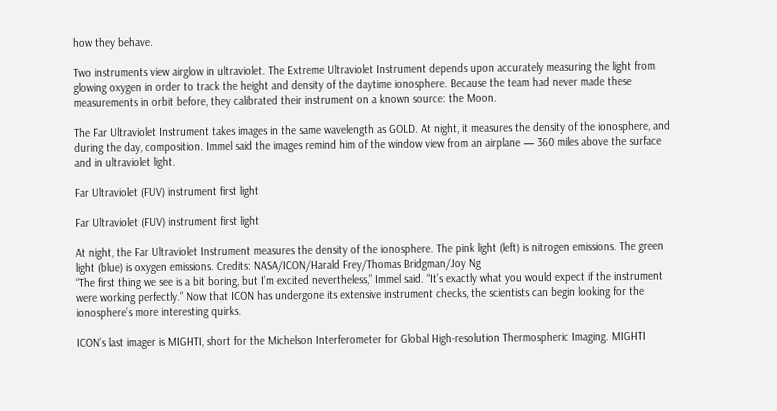how they behave.

Two instruments view airglow in ultraviolet. The Extreme Ultraviolet Instrument depends upon accurately measuring the light from glowing oxygen in order to track the height and density of the daytime ionosphere. Because the team had never made these measurements in orbit before, they calibrated their instrument on a known source: the Moon.

The Far Ultraviolet Instrument takes images in the same wavelength as GOLD. At night, it measures the density of the ionosphere, and during the day, composition. Immel said the images remind him of the window view from an airplane — 360 miles above the surface and in ultraviolet light.

Far Ultraviolet (FUV) instrument first light

Far Ultraviolet (FUV) instrument first light

At night, the Far Ultraviolet Instrument measures the density of the ionosphere. The pink light (left) is nitrogen emissions. The green light (blue) is oxygen emissions. Credits: NASA/ICON/Harald Frey/Thomas Bridgman/Joy Ng
“The first thing we see is a bit boring, but I’m excited nevertheless,” Immel said. “It’s exactly what you would expect if the instrument were working perfectly.” Now that ICON has undergone its extensive instrument checks, the scientists can begin looking for the ionosphere’s more interesting quirks.

ICON’s last imager is MIGHTI, short for the Michelson Interferometer for Global High-resolution Thermospheric Imaging. MIGHTI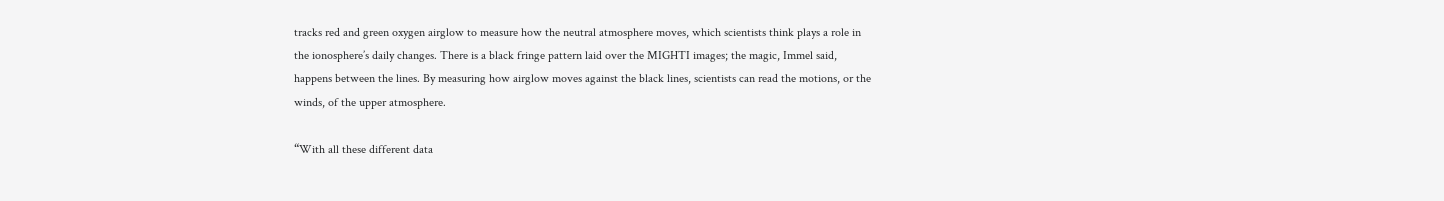tracks red and green oxygen airglow to measure how the neutral atmosphere moves, which scientists think plays a role in the ionosphere’s daily changes. There is a black fringe pattern laid over the MIGHTI images; the magic, Immel said, happens between the lines. By measuring how airglow moves against the black lines, scientists can read the motions, or the winds, of the upper atmosphere.

“With all these different data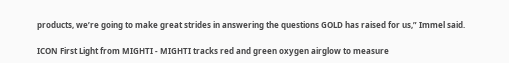products, we’re going to make great strides in answering the questions GOLD has raised for us,” Immel said.

ICON First Light from MIGHTI - MIGHTI tracks red and green oxygen airglow to measure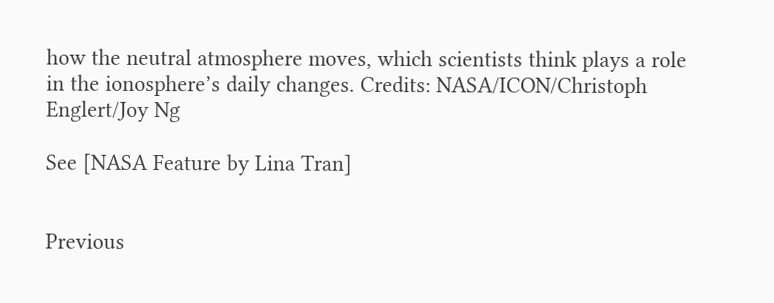how the neutral atmosphere moves, which scientists think plays a role in the ionosphere’s daily changes. Credits: NASA/ICON/Christoph Englert/Joy Ng

See [NASA Feature by Lina Tran]


Previous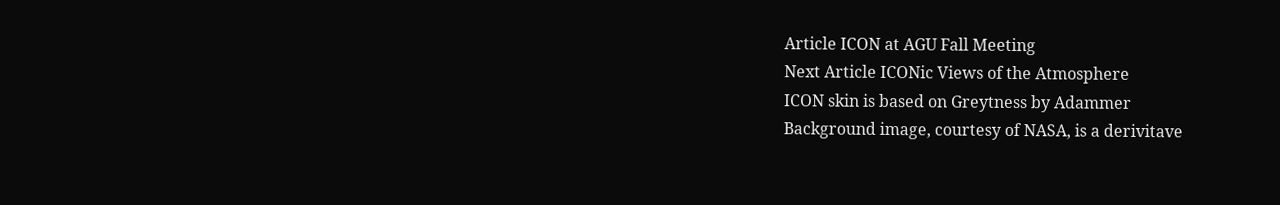Article ICON at AGU Fall Meeting
Next Article ICONic Views of the Atmosphere
ICON skin is based on Greytness by Adammer
Background image, courtesy of NASA, is a derivitave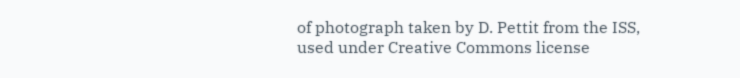of photograph taken by D. Pettit from the ISS, used under Creative Commons license